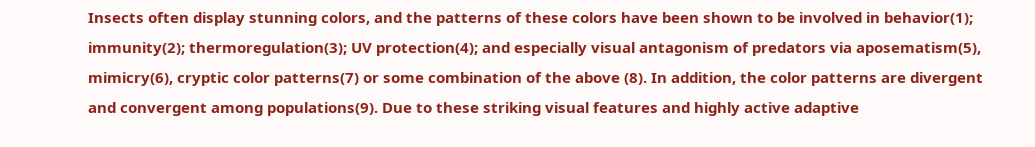Insects often display stunning colors, and the patterns of these colors have been shown to be involved in behavior(1); immunity(2); thermoregulation(3); UV protection(4); and especially visual antagonism of predators via aposematism(5), mimicry(6), cryptic color patterns(7) or some combination of the above (8). In addition, the color patterns are divergent and convergent among populations(9). Due to these striking visual features and highly active adaptive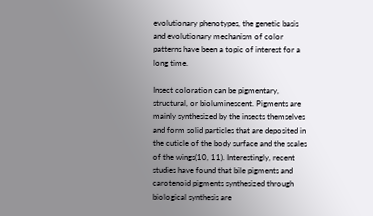evolutionary phenotypes, the genetic basis and evolutionary mechanism of color patterns have been a topic of interest for a long time.

Insect coloration can be pigmentary, structural, or bioluminescent. Pigments are mainly synthesized by the insects themselves and form solid particles that are deposited in the cuticle of the body surface and the scales of the wings(10, 11). Interestingly, recent studies have found that bile pigments and carotenoid pigments synthesized through biological synthesis are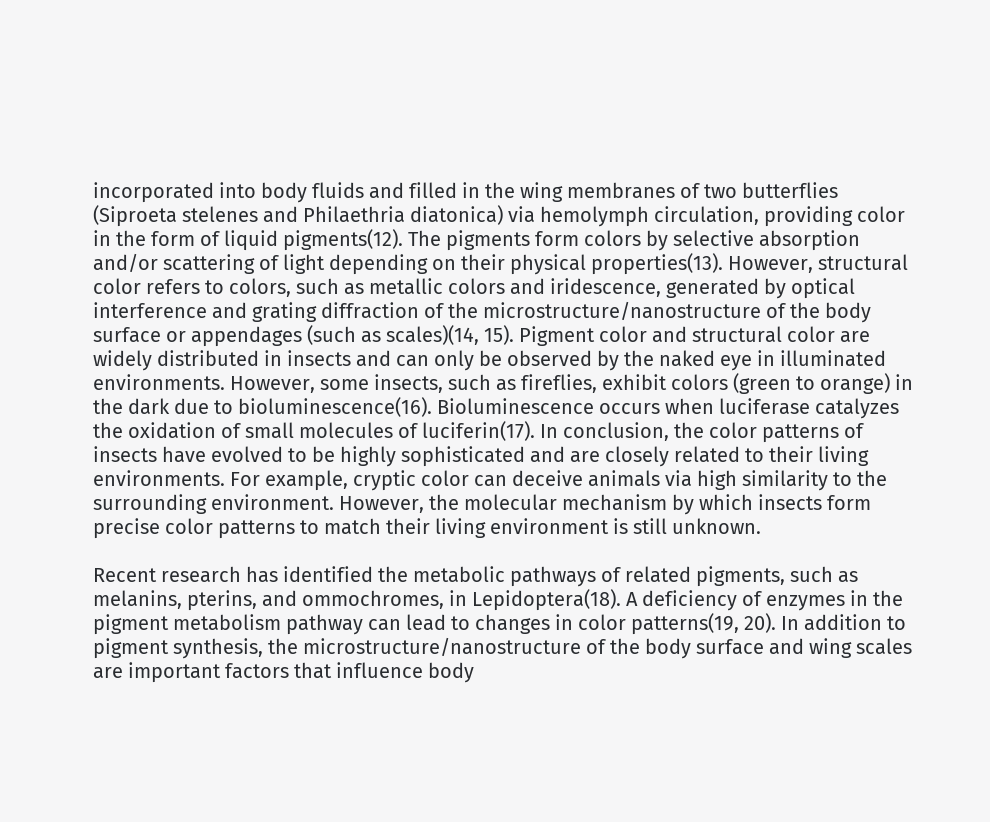incorporated into body fluids and filled in the wing membranes of two butterflies (Siproeta stelenes and Philaethria diatonica) via hemolymph circulation, providing color in the form of liquid pigments(12). The pigments form colors by selective absorption and/or scattering of light depending on their physical properties(13). However, structural color refers to colors, such as metallic colors and iridescence, generated by optical interference and grating diffraction of the microstructure/nanostructure of the body surface or appendages (such as scales)(14, 15). Pigment color and structural color are widely distributed in insects and can only be observed by the naked eye in illuminated environments. However, some insects, such as fireflies, exhibit colors (green to orange) in the dark due to bioluminescence(16). Bioluminescence occurs when luciferase catalyzes the oxidation of small molecules of luciferin(17). In conclusion, the color patterns of insects have evolved to be highly sophisticated and are closely related to their living environments. For example, cryptic color can deceive animals via high similarity to the surrounding environment. However, the molecular mechanism by which insects form precise color patterns to match their living environment is still unknown.

Recent research has identified the metabolic pathways of related pigments, such as melanins, pterins, and ommochromes, in Lepidoptera(18). A deficiency of enzymes in the pigment metabolism pathway can lead to changes in color patterns(19, 20). In addition to pigment synthesis, the microstructure/nanostructure of the body surface and wing scales are important factors that influence body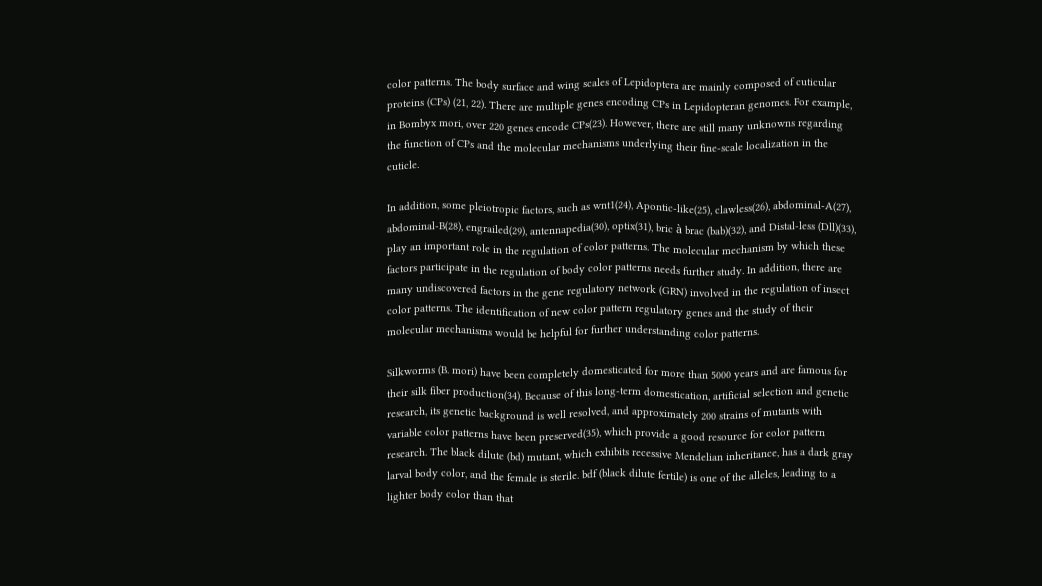color patterns. The body surface and wing scales of Lepidoptera are mainly composed of cuticular proteins (CPs) (21, 22). There are multiple genes encoding CPs in Lepidopteran genomes. For example, in Bombyx mori, over 220 genes encode CPs(23). However, there are still many unknowns regarding the function of CPs and the molecular mechanisms underlying their fine-scale localization in the cuticle.

In addition, some pleiotropic factors, such as wnt1(24), Apontic-like(25), clawless(26), abdominal-A(27), abdominal-B(28), engrailed(29), antennapedia(30), optix(31), bric à brac (bab)(32), and Distal-less (Dll)(33), play an important role in the regulation of color patterns. The molecular mechanism by which these factors participate in the regulation of body color patterns needs further study. In addition, there are many undiscovered factors in the gene regulatory network (GRN) involved in the regulation of insect color patterns. The identification of new color pattern regulatory genes and the study of their molecular mechanisms would be helpful for further understanding color patterns.

Silkworms (B. mori) have been completely domesticated for more than 5000 years and are famous for their silk fiber production(34). Because of this long-term domestication, artificial selection and genetic research, its genetic background is well resolved, and approximately 200 strains of mutants with variable color patterns have been preserved(35), which provide a good resource for color pattern research. The black dilute (bd) mutant, which exhibits recessive Mendelian inheritance, has a dark gray larval body color, and the female is sterile. bdf (black dilute fertile) is one of the alleles, leading to a lighter body color than that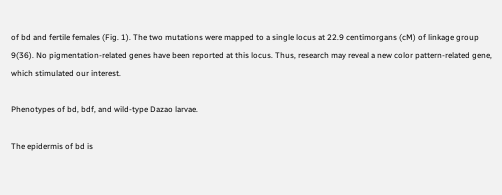of bd and fertile females (Fig. 1). The two mutations were mapped to a single locus at 22.9 centimorgans (cM) of linkage group 9(36). No pigmentation-related genes have been reported at this locus. Thus, research may reveal a new color pattern-related gene, which stimulated our interest.

Phenotypes of bd, bdf, and wild-type Dazao larvae.

The epidermis of bd is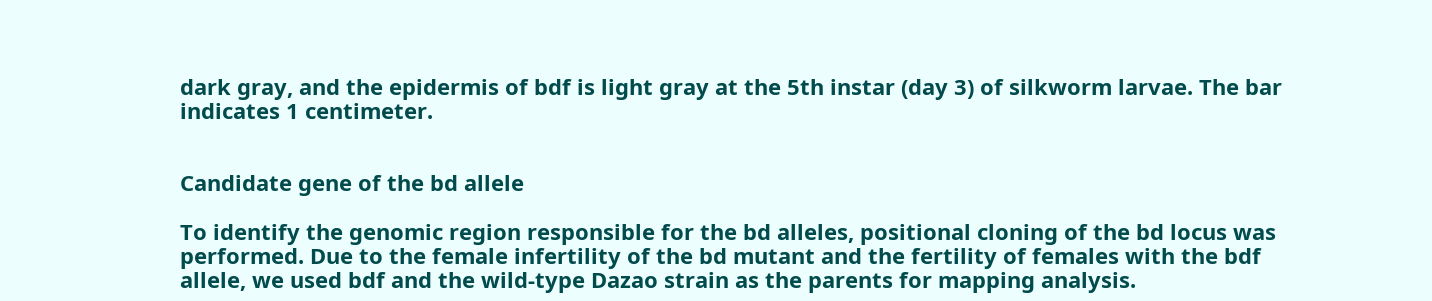dark gray, and the epidermis of bdf is light gray at the 5th instar (day 3) of silkworm larvae. The bar indicates 1 centimeter.


Candidate gene of the bd allele

To identify the genomic region responsible for the bd alleles, positional cloning of the bd locus was performed. Due to the female infertility of the bd mutant and the fertility of females with the bdf allele, we used bdf and the wild-type Dazao strain as the parents for mapping analysis.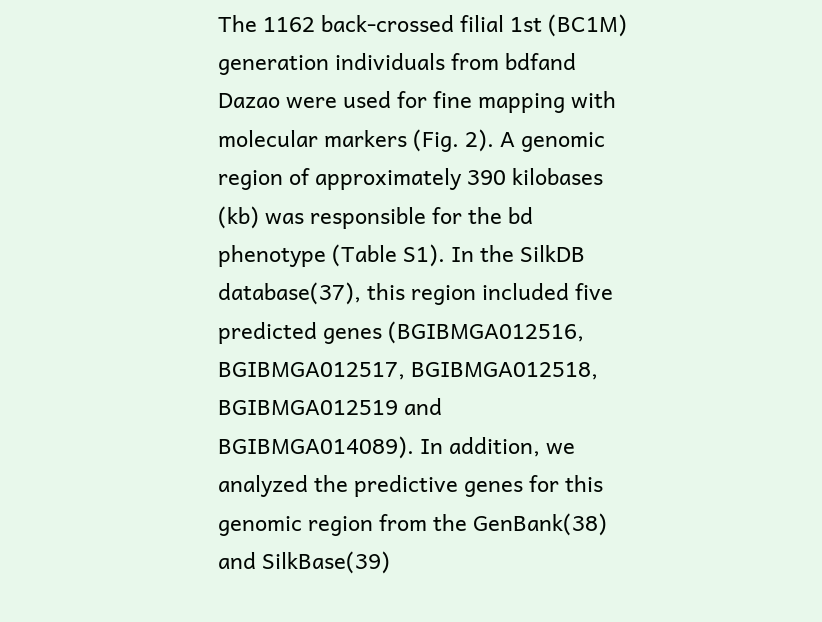The 1162 back-crossed filial 1st (BC1M) generation individuals from bdfand Dazao were used for fine mapping with molecular markers (Fig. 2). A genomic region of approximately 390 kilobases (kb) was responsible for the bd phenotype (Table S1). In the SilkDB database(37), this region included five predicted genes (BGIBMGA012516, BGIBMGA012517, BGIBMGA012518, BGIBMGA012519 and BGIBMGA014089). In addition, we analyzed the predictive genes for this genomic region from the GenBank(38) and SilkBase(39)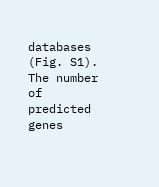databases (Fig. S1). The number of predicted genes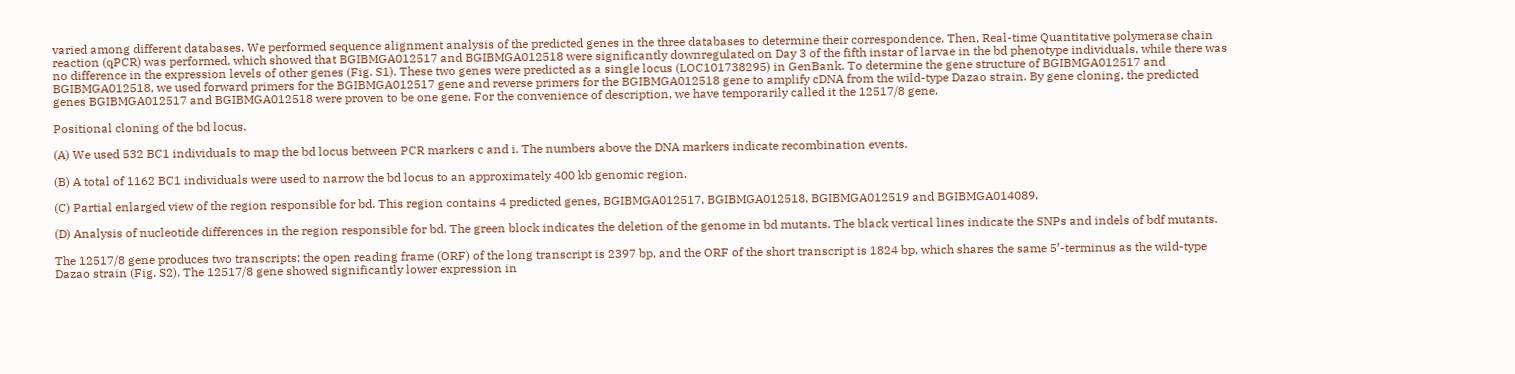varied among different databases. We performed sequence alignment analysis of the predicted genes in the three databases to determine their correspondence. Then, Real-time Quantitative polymerase chain reaction (qPCR) was performed, which showed that BGIBMGA012517 and BGIBMGA012518 were significantly downregulated on Day 3 of the fifth instar of larvae in the bd phenotype individuals, while there was no difference in the expression levels of other genes (Fig. S1). These two genes were predicted as a single locus (LOC101738295) in GenBank. To determine the gene structure of BGIBMGA012517 and BGIBMGA012518, we used forward primers for the BGIBMGA012517 gene and reverse primers for the BGIBMGA012518 gene to amplify cDNA from the wild-type Dazao strain. By gene cloning, the predicted genes BGIBMGA012517 and BGIBMGA012518 were proven to be one gene. For the convenience of description, we have temporarily called it the 12517/8 gene.

Positional cloning of the bd locus.

(A) We used 532 BC1 individuals to map the bd locus between PCR markers c and i. The numbers above the DNA markers indicate recombination events.

(B) A total of 1162 BC1 individuals were used to narrow the bd locus to an approximately 400 kb genomic region.

(C) Partial enlarged view of the region responsible for bd. This region contains 4 predicted genes, BGIBMGA012517, BGIBMGA012518, BGIBMGA012519 and BGIBMGA014089.

(D) Analysis of nucleotide differences in the region responsible for bd. The green block indicates the deletion of the genome in bd mutants. The black vertical lines indicate the SNPs and indels of bdf mutants.

The 12517/8 gene produces two transcripts; the open reading frame (ORF) of the long transcript is 2397 bp, and the ORF of the short transcript is 1824 bp, which shares the same 5’-terminus as the wild-type Dazao strain (Fig. S2). The 12517/8 gene showed significantly lower expression in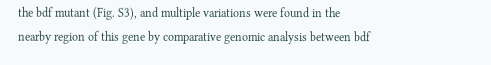the bdf mutant (Fig. S3), and multiple variations were found in the nearby region of this gene by comparative genomic analysis between bdf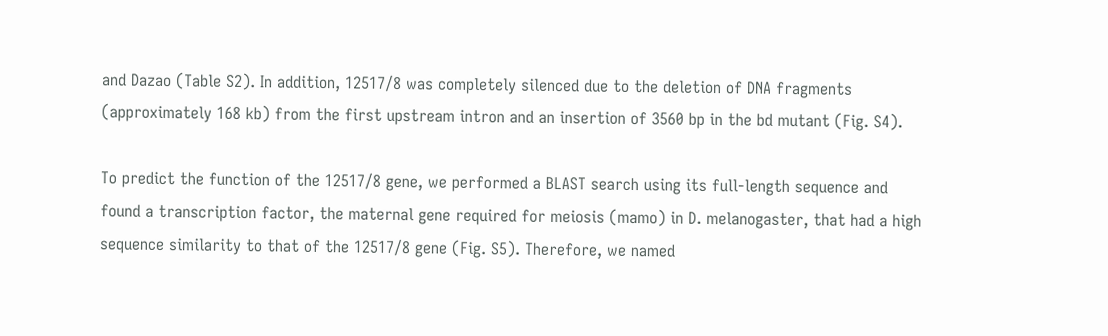and Dazao (Table S2). In addition, 12517/8 was completely silenced due to the deletion of DNA fragments (approximately 168 kb) from the first upstream intron and an insertion of 3560 bp in the bd mutant (Fig. S4).

To predict the function of the 12517/8 gene, we performed a BLAST search using its full-length sequence and found a transcription factor, the maternal gene required for meiosis (mamo) in D. melanogaster, that had a high sequence similarity to that of the 12517/8 gene (Fig. S5). Therefore, we named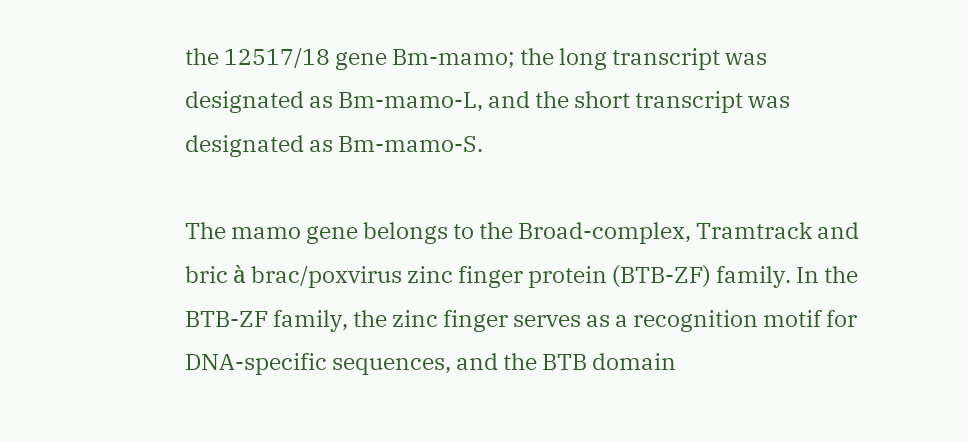the 12517/18 gene Bm-mamo; the long transcript was designated as Bm-mamo-L, and the short transcript was designated as Bm-mamo-S.

The mamo gene belongs to the Broad-complex, Tramtrack and bric à brac/poxvirus zinc finger protein (BTB-ZF) family. In the BTB-ZF family, the zinc finger serves as a recognition motif for DNA-specific sequences, and the BTB domain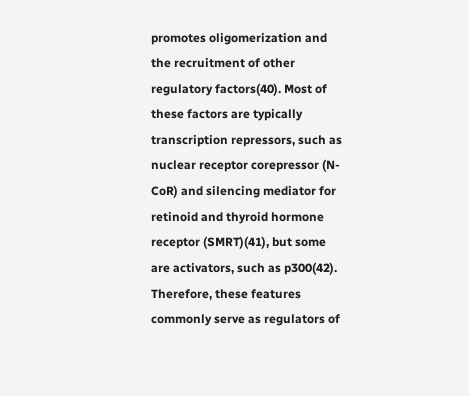promotes oligomerization and the recruitment of other regulatory factors(40). Most of these factors are typically transcription repressors, such as nuclear receptor corepressor (N-CoR) and silencing mediator for retinoid and thyroid hormone receptor (SMRT)(41), but some are activators, such as p300(42). Therefore, these features commonly serve as regulators of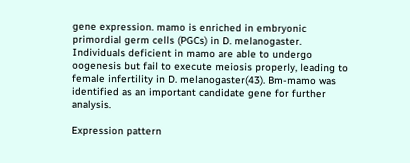gene expression. mamo is enriched in embryonic primordial germ cells (PGCs) in D. melanogaster. Individuals deficient in mamo are able to undergo oogenesis but fail to execute meiosis properly, leading to female infertility in D. melanogaster(43). Bm-mamo was identified as an important candidate gene for further analysis.

Expression pattern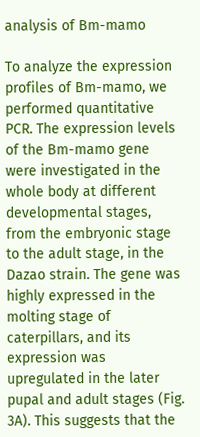analysis of Bm-mamo

To analyze the expression profiles of Bm-mamo, we performed quantitative PCR. The expression levels of the Bm-mamo gene were investigated in the whole body at different developmental stages, from the embryonic stage to the adult stage, in the Dazao strain. The gene was highly expressed in the molting stage of caterpillars, and its expression was upregulated in the later pupal and adult stages (Fig. 3A). This suggests that the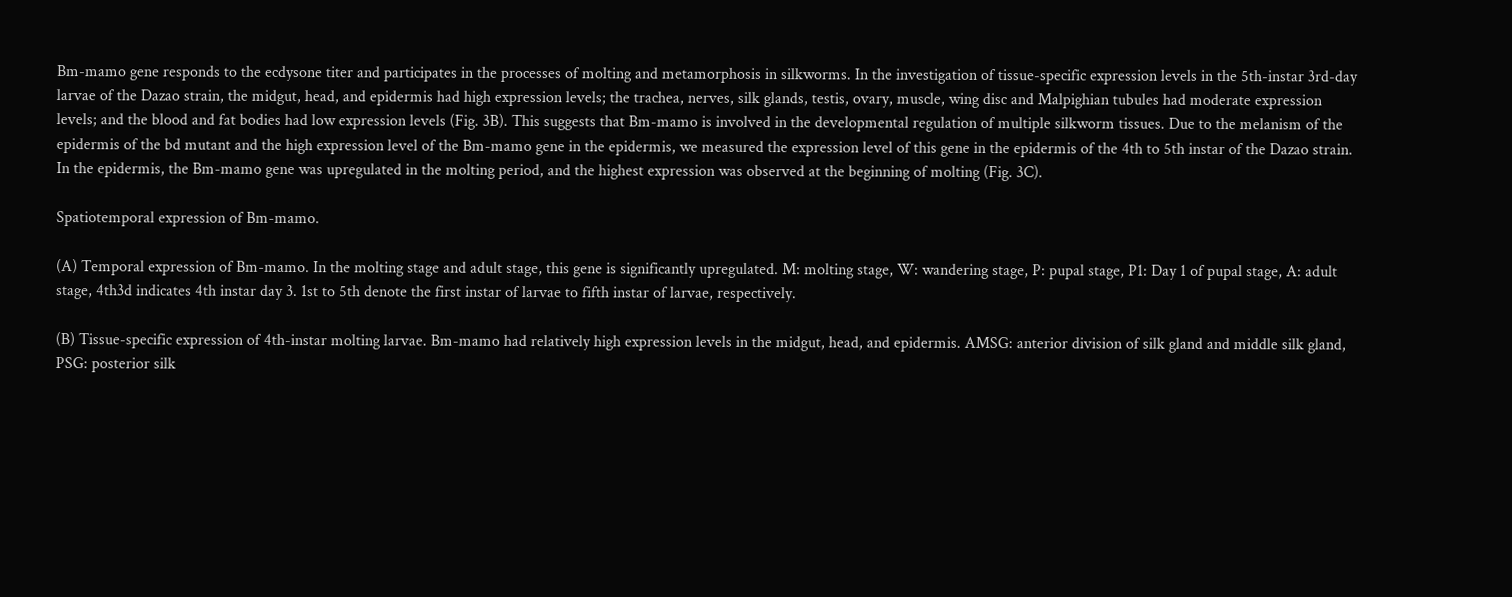Bm-mamo gene responds to the ecdysone titer and participates in the processes of molting and metamorphosis in silkworms. In the investigation of tissue-specific expression levels in the 5th-instar 3rd-day larvae of the Dazao strain, the midgut, head, and epidermis had high expression levels; the trachea, nerves, silk glands, testis, ovary, muscle, wing disc and Malpighian tubules had moderate expression levels; and the blood and fat bodies had low expression levels (Fig. 3B). This suggests that Bm-mamo is involved in the developmental regulation of multiple silkworm tissues. Due to the melanism of the epidermis of the bd mutant and the high expression level of the Bm-mamo gene in the epidermis, we measured the expression level of this gene in the epidermis of the 4th to 5th instar of the Dazao strain. In the epidermis, the Bm-mamo gene was upregulated in the molting period, and the highest expression was observed at the beginning of molting (Fig. 3C).

Spatiotemporal expression of Bm-mamo.

(A) Temporal expression of Bm-mamo. In the molting stage and adult stage, this gene is significantly upregulated. M: molting stage, W: wandering stage, P: pupal stage, P1: Day 1 of pupal stage, A: adult stage, 4th3d indicates 4th instar day 3. 1st to 5th denote the first instar of larvae to fifth instar of larvae, respectively.

(B) Tissue-specific expression of 4th-instar molting larvae. Bm-mamo had relatively high expression levels in the midgut, head, and epidermis. AMSG: anterior division of silk gland and middle silk gland, PSG: posterior silk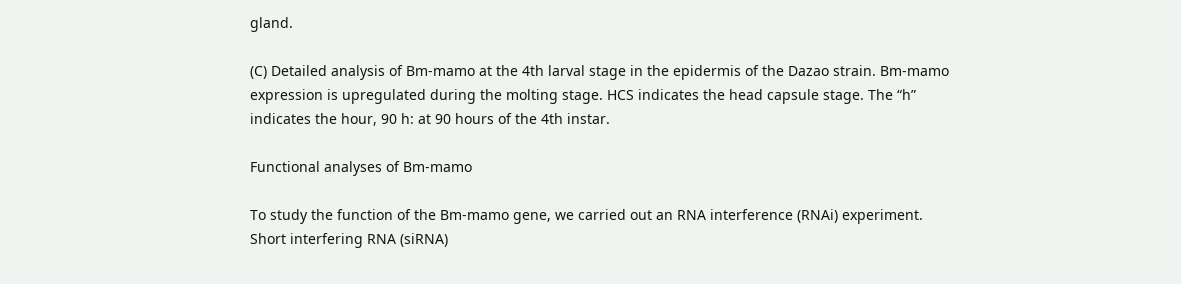gland.

(C) Detailed analysis of Bm-mamo at the 4th larval stage in the epidermis of the Dazao strain. Bm-mamo expression is upregulated during the molting stage. HCS indicates the head capsule stage. The “h” indicates the hour, 90 h: at 90 hours of the 4th instar.

Functional analyses of Bm-mamo

To study the function of the Bm-mamo gene, we carried out an RNA interference (RNAi) experiment. Short interfering RNA (siRNA)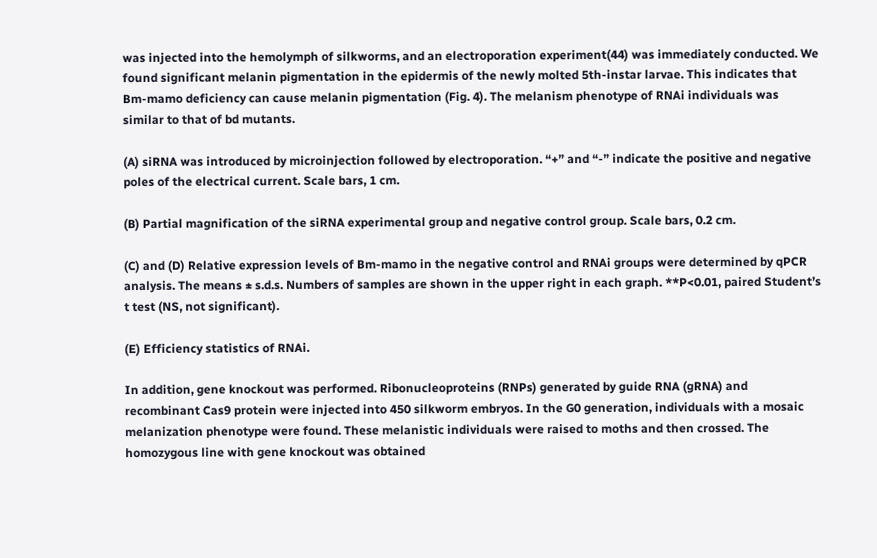was injected into the hemolymph of silkworms, and an electroporation experiment(44) was immediately conducted. We found significant melanin pigmentation in the epidermis of the newly molted 5th-instar larvae. This indicates that Bm-mamo deficiency can cause melanin pigmentation (Fig. 4). The melanism phenotype of RNAi individuals was similar to that of bd mutants.

(A) siRNA was introduced by microinjection followed by electroporation. “+” and “-” indicate the positive and negative poles of the electrical current. Scale bars, 1 cm.

(B) Partial magnification of the siRNA experimental group and negative control group. Scale bars, 0.2 cm.

(C) and (D) Relative expression levels of Bm-mamo in the negative control and RNAi groups were determined by qPCR analysis. The means ± s.d.s. Numbers of samples are shown in the upper right in each graph. **P<0.01, paired Student’s t test (NS, not significant).

(E) Efficiency statistics of RNAi.

In addition, gene knockout was performed. Ribonucleoproteins (RNPs) generated by guide RNA (gRNA) and recombinant Cas9 protein were injected into 450 silkworm embryos. In the G0 generation, individuals with a mosaic melanization phenotype were found. These melanistic individuals were raised to moths and then crossed. The homozygous line with gene knockout was obtained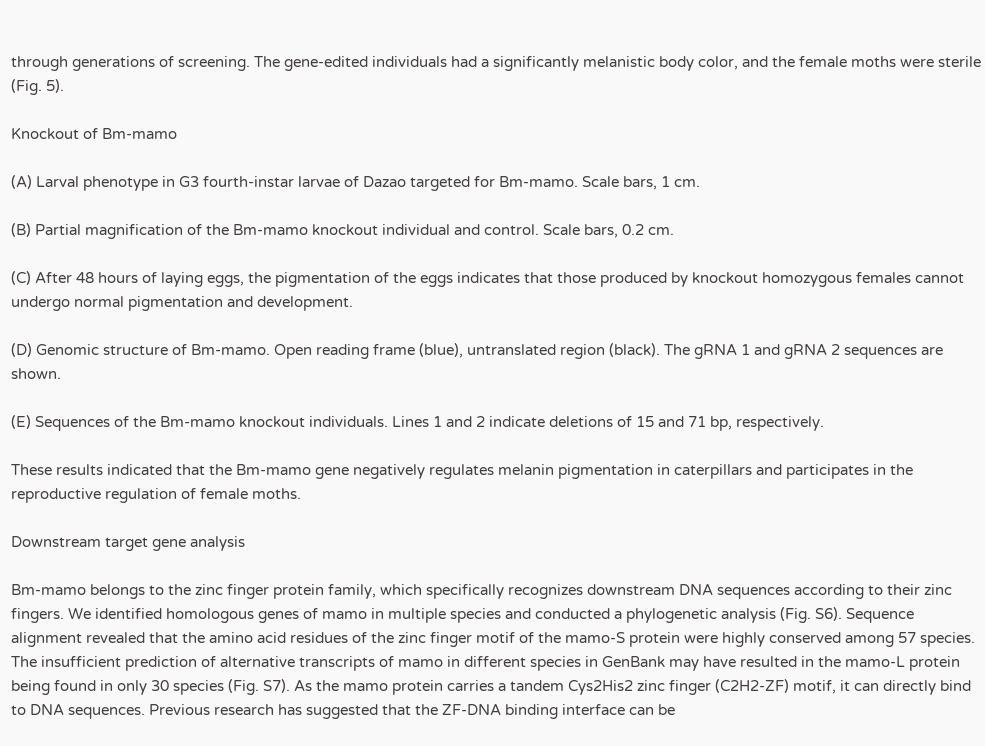through generations of screening. The gene-edited individuals had a significantly melanistic body color, and the female moths were sterile (Fig. 5).

Knockout of Bm-mamo

(A) Larval phenotype in G3 fourth-instar larvae of Dazao targeted for Bm-mamo. Scale bars, 1 cm.

(B) Partial magnification of the Bm-mamo knockout individual and control. Scale bars, 0.2 cm.

(C) After 48 hours of laying eggs, the pigmentation of the eggs indicates that those produced by knockout homozygous females cannot undergo normal pigmentation and development.

(D) Genomic structure of Bm-mamo. Open reading frame (blue), untranslated region (black). The gRNA 1 and gRNA 2 sequences are shown.

(E) Sequences of the Bm-mamo knockout individuals. Lines 1 and 2 indicate deletions of 15 and 71 bp, respectively.

These results indicated that the Bm-mamo gene negatively regulates melanin pigmentation in caterpillars and participates in the reproductive regulation of female moths.

Downstream target gene analysis

Bm-mamo belongs to the zinc finger protein family, which specifically recognizes downstream DNA sequences according to their zinc fingers. We identified homologous genes of mamo in multiple species and conducted a phylogenetic analysis (Fig. S6). Sequence alignment revealed that the amino acid residues of the zinc finger motif of the mamo-S protein were highly conserved among 57 species. The insufficient prediction of alternative transcripts of mamo in different species in GenBank may have resulted in the mamo-L protein being found in only 30 species (Fig. S7). As the mamo protein carries a tandem Cys2His2 zinc finger (C2H2-ZF) motif, it can directly bind to DNA sequences. Previous research has suggested that the ZF-DNA binding interface can be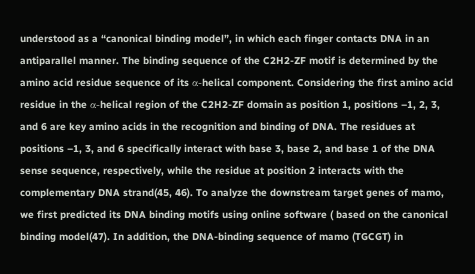understood as a “canonical binding model”, in which each finger contacts DNA in an antiparallel manner. The binding sequence of the C2H2-ZF motif is determined by the amino acid residue sequence of its α-helical component. Considering the first amino acid residue in the α-helical region of the C2H2-ZF domain as position 1, positions –1, 2, 3, and 6 are key amino acids in the recognition and binding of DNA. The residues at positions –1, 3, and 6 specifically interact with base 3, base 2, and base 1 of the DNA sense sequence, respectively, while the residue at position 2 interacts with the complementary DNA strand(45, 46). To analyze the downstream target genes of mamo, we first predicted its DNA binding motifs using online software ( based on the canonical binding model(47). In addition, the DNA-binding sequence of mamo (TGCGT) in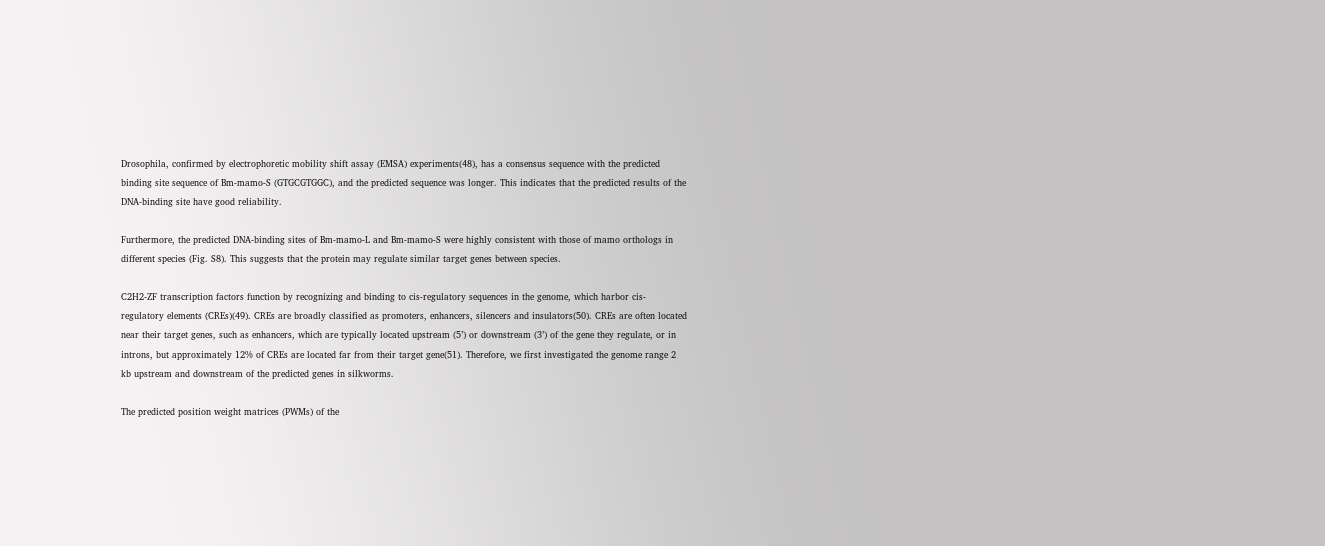Drosophila, confirmed by electrophoretic mobility shift assay (EMSA) experiments(48), has a consensus sequence with the predicted binding site sequence of Bm-mamo-S (GTGCGTGGC), and the predicted sequence was longer. This indicates that the predicted results of the DNA-binding site have good reliability.

Furthermore, the predicted DNA-binding sites of Bm-mamo-L and Bm-mamo-S were highly consistent with those of mamo orthologs in different species (Fig. S8). This suggests that the protein may regulate similar target genes between species.

C2H2-ZF transcription factors function by recognizing and binding to cis-regulatory sequences in the genome, which harbor cis-regulatory elements (CREs)(49). CREs are broadly classified as promoters, enhancers, silencers and insulators(50). CREs are often located near their target genes, such as enhancers, which are typically located upstream (5’) or downstream (3’) of the gene they regulate, or in introns, but approximately 12% of CREs are located far from their target gene(51). Therefore, we first investigated the genome range 2 kb upstream and downstream of the predicted genes in silkworms.

The predicted position weight matrices (PWMs) of the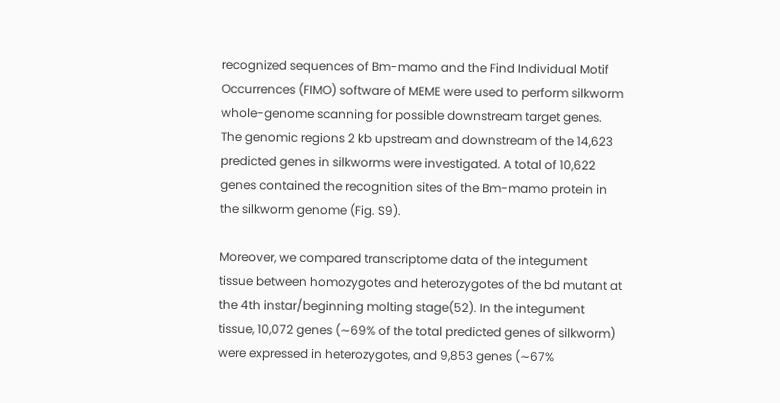recognized sequences of Bm-mamo and the Find Individual Motif Occurrences (FIMO) software of MEME were used to perform silkworm whole-genome scanning for possible downstream target genes. The genomic regions 2 kb upstream and downstream of the 14,623 predicted genes in silkworms were investigated. A total of 10,622 genes contained the recognition sites of the Bm-mamo protein in the silkworm genome (Fig. S9).

Moreover, we compared transcriptome data of the integument tissue between homozygotes and heterozygotes of the bd mutant at the 4th instar/beginning molting stage(52). In the integument tissue, 10,072 genes (∼69% of the total predicted genes of silkworm) were expressed in heterozygotes, and 9,853 genes (∼67%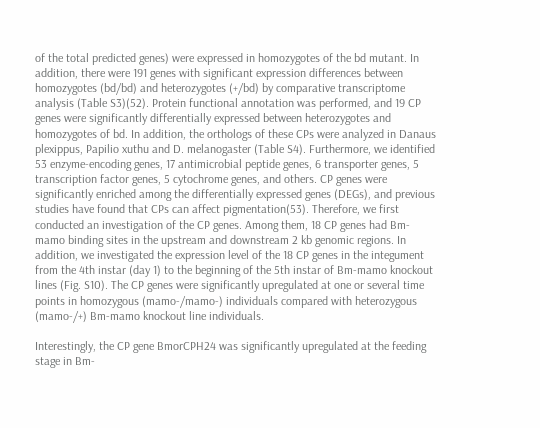of the total predicted genes) were expressed in homozygotes of the bd mutant. In addition, there were 191 genes with significant expression differences between homozygotes (bd/bd) and heterozygotes (+/bd) by comparative transcriptome analysis (Table S3)(52). Protein functional annotation was performed, and 19 CP genes were significantly differentially expressed between heterozygotes and homozygotes of bd. In addition, the orthologs of these CPs were analyzed in Danaus plexippus, Papilio xuthu and D. melanogaster (Table S4). Furthermore, we identified 53 enzyme-encoding genes, 17 antimicrobial peptide genes, 6 transporter genes, 5 transcription factor genes, 5 cytochrome genes, and others. CP genes were significantly enriched among the differentially expressed genes (DEGs), and previous studies have found that CPs can affect pigmentation(53). Therefore, we first conducted an investigation of the CP genes. Among them, 18 CP genes had Bm-mamo binding sites in the upstream and downstream 2 kb genomic regions. In addition, we investigated the expression level of the 18 CP genes in the integument from the 4th instar (day 1) to the beginning of the 5th instar of Bm-mamo knockout lines (Fig. S10). The CP genes were significantly upregulated at one or several time points in homozygous (mamo-/mamo-) individuals compared with heterozygous (mamo-/+) Bm-mamo knockout line individuals.

Interestingly, the CP gene BmorCPH24 was significantly upregulated at the feeding stage in Bm-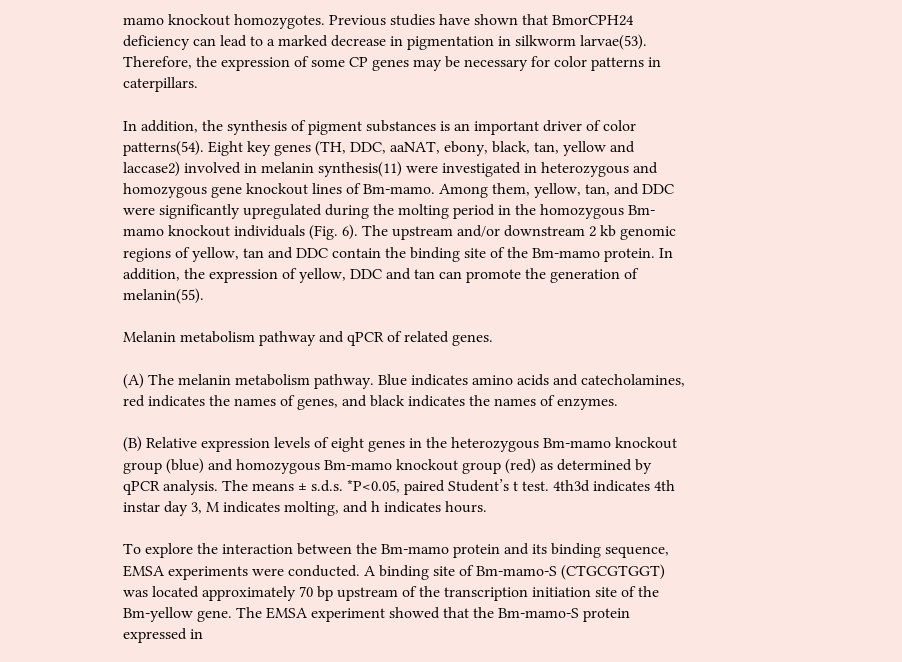mamo knockout homozygotes. Previous studies have shown that BmorCPH24 deficiency can lead to a marked decrease in pigmentation in silkworm larvae(53). Therefore, the expression of some CP genes may be necessary for color patterns in caterpillars.

In addition, the synthesis of pigment substances is an important driver of color patterns(54). Eight key genes (TH, DDC, aaNAT, ebony, black, tan, yellow and laccase2) involved in melanin synthesis(11) were investigated in heterozygous and homozygous gene knockout lines of Bm-mamo. Among them, yellow, tan, and DDC were significantly upregulated during the molting period in the homozygous Bm-mamo knockout individuals (Fig. 6). The upstream and/or downstream 2 kb genomic regions of yellow, tan and DDC contain the binding site of the Bm-mamo protein. In addition, the expression of yellow, DDC and tan can promote the generation of melanin(55).

Melanin metabolism pathway and qPCR of related genes.

(A) The melanin metabolism pathway. Blue indicates amino acids and catecholamines, red indicates the names of genes, and black indicates the names of enzymes.

(B) Relative expression levels of eight genes in the heterozygous Bm-mamo knockout group (blue) and homozygous Bm-mamo knockout group (red) as determined by qPCR analysis. The means ± s.d.s. *P<0.05, paired Student’s t test. 4th3d indicates 4th instar day 3, M indicates molting, and h indicates hours.

To explore the interaction between the Bm-mamo protein and its binding sequence, EMSA experiments were conducted. A binding site of Bm-mamo-S (CTGCGTGGT) was located approximately 70 bp upstream of the transcription initiation site of the Bm-yellow gene. The EMSA experiment showed that the Bm-mamo-S protein expressed in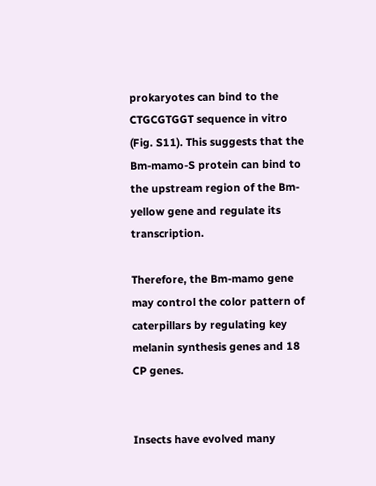prokaryotes can bind to the CTGCGTGGT sequence in vitro (Fig. S11). This suggests that the Bm-mamo-S protein can bind to the upstream region of the Bm-yellow gene and regulate its transcription.

Therefore, the Bm-mamo gene may control the color pattern of caterpillars by regulating key melanin synthesis genes and 18 CP genes.


Insects have evolved many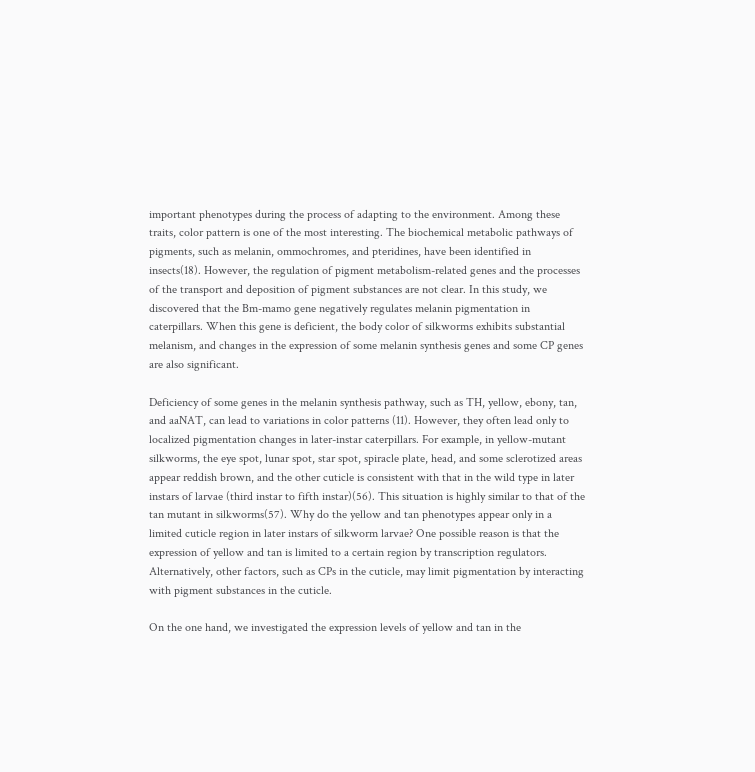important phenotypes during the process of adapting to the environment. Among these traits, color pattern is one of the most interesting. The biochemical metabolic pathways of pigments, such as melanin, ommochromes, and pteridines, have been identified in insects(18). However, the regulation of pigment metabolism-related genes and the processes of the transport and deposition of pigment substances are not clear. In this study, we discovered that the Bm-mamo gene negatively regulates melanin pigmentation in caterpillars. When this gene is deficient, the body color of silkworms exhibits substantial melanism, and changes in the expression of some melanin synthesis genes and some CP genes are also significant.

Deficiency of some genes in the melanin synthesis pathway, such as TH, yellow, ebony, tan, and aaNAT, can lead to variations in color patterns (11). However, they often lead only to localized pigmentation changes in later-instar caterpillars. For example, in yellow-mutant silkworms, the eye spot, lunar spot, star spot, spiracle plate, head, and some sclerotized areas appear reddish brown, and the other cuticle is consistent with that in the wild type in later instars of larvae (third instar to fifth instar)(56). This situation is highly similar to that of the tan mutant in silkworms(57). Why do the yellow and tan phenotypes appear only in a limited cuticle region in later instars of silkworm larvae? One possible reason is that the expression of yellow and tan is limited to a certain region by transcription regulators. Alternatively, other factors, such as CPs in the cuticle, may limit pigmentation by interacting with pigment substances in the cuticle.

On the one hand, we investigated the expression levels of yellow and tan in the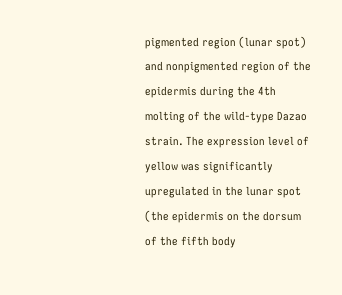pigmented region (lunar spot) and nonpigmented region of the epidermis during the 4th molting of the wild-type Dazao strain. The expression level of yellow was significantly upregulated in the lunar spot (the epidermis on the dorsum of the fifth body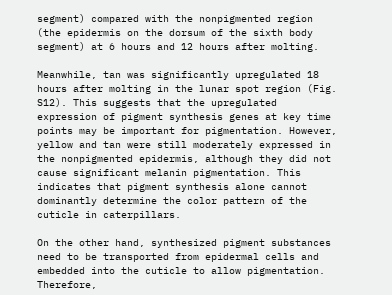segment) compared with the nonpigmented region (the epidermis on the dorsum of the sixth body segment) at 6 hours and 12 hours after molting.

Meanwhile, tan was significantly upregulated 18 hours after molting in the lunar spot region (Fig. S12). This suggests that the upregulated expression of pigment synthesis genes at key time points may be important for pigmentation. However, yellow and tan were still moderately expressed in the nonpigmented epidermis, although they did not cause significant melanin pigmentation. This indicates that pigment synthesis alone cannot dominantly determine the color pattern of the cuticle in caterpillars.

On the other hand, synthesized pigment substances need to be transported from epidermal cells and embedded into the cuticle to allow pigmentation. Therefore,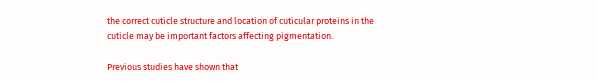the correct cuticle structure and location of cuticular proteins in the cuticle may be important factors affecting pigmentation.

Previous studies have shown that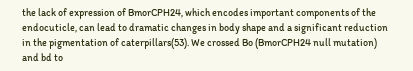the lack of expression of BmorCPH24, which encodes important components of the endocuticle, can lead to dramatic changes in body shape and a significant reduction in the pigmentation of caterpillars(53). We crossed Bo (BmorCPH24 null mutation) and bd to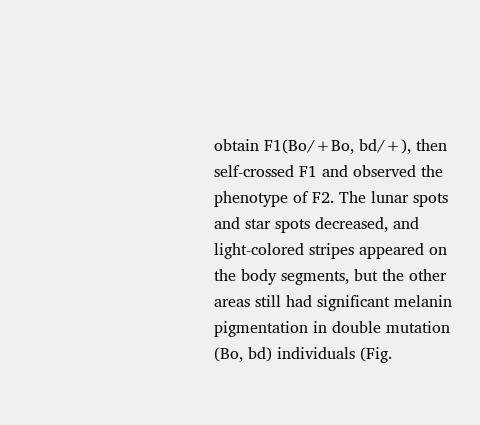obtain F1(Bo/+Bo, bd/+), then self-crossed F1 and observed the phenotype of F2. The lunar spots and star spots decreased, and light-colored stripes appeared on the body segments, but the other areas still had significant melanin pigmentation in double mutation (Bo, bd) individuals (Fig.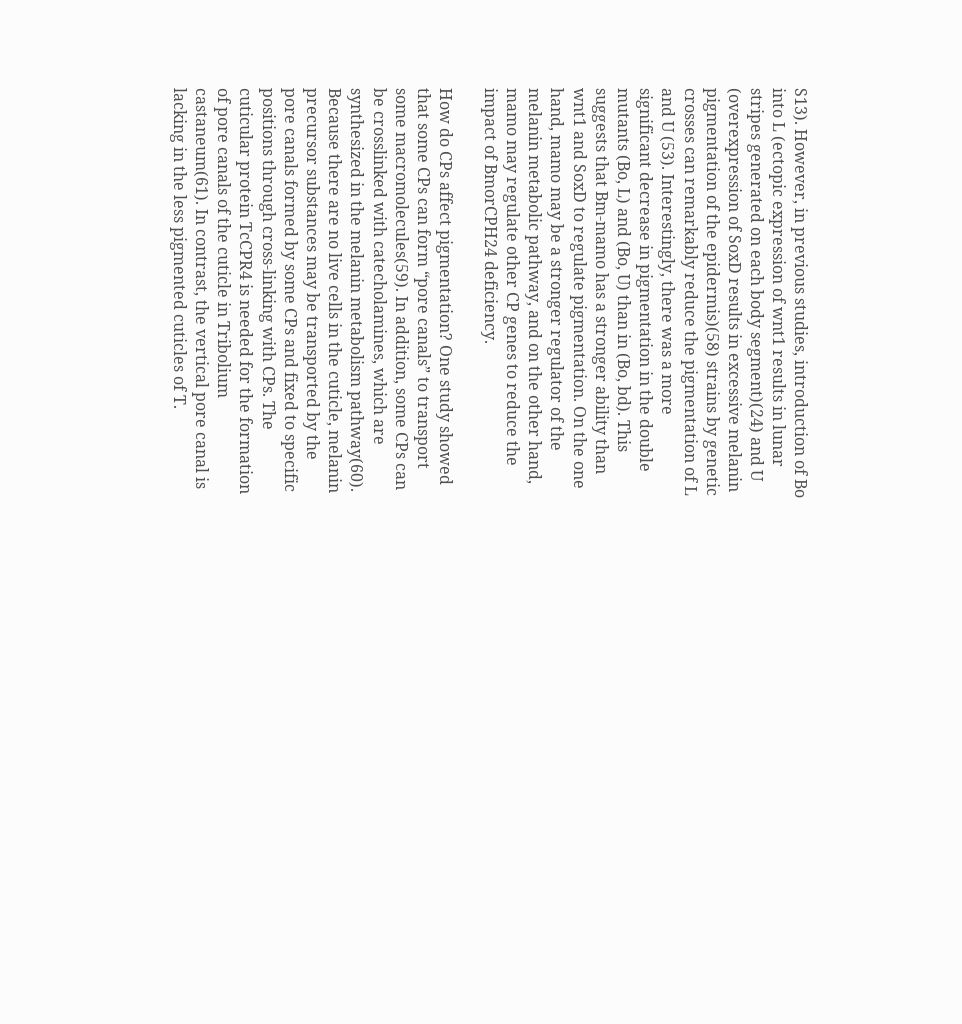S13). However, in previous studies, introduction of Bo into L (ectopic expression of wnt1 results in lunar stripes generated on each body segment)(24) and U (overexpression of SoxD results in excessive melanin pigmentation of the epidermis)(58) strains by genetic crosses can remarkably reduce the pigmentation of L and U (53). Interestingly, there was a more significant decrease in pigmentation in the double mutants (Bo, L) and (Bo, U) than in (Bo, bd). This suggests that Bm-mamo has a stronger ability than wnt1 and SoxD to regulate pigmentation. On the one hand, mamo may be a stronger regulator of the melanin metabolic pathway, and on the other hand, mamo may regulate other CP genes to reduce the impact of BmorCPH24 deficiency.

How do CPs affect pigmentation? One study showed that some CPs can form “pore canals” to transport some macromolecules(59). In addition, some CPs can be crosslinked with catecholamines, which are synthesized in the melanin metabolism pathway(60). Because there are no live cells in the cuticle, melanin precursor substances may be transported by the pore canals formed by some CPs and fixed to specific positions through cross-linking with CPs. The cuticular protein TcCPR4 is needed for the formation of pore canals of the cuticle in Tribolium castaneum(61). In contrast, the vertical pore canal is lacking in the less pigmented cuticles of T.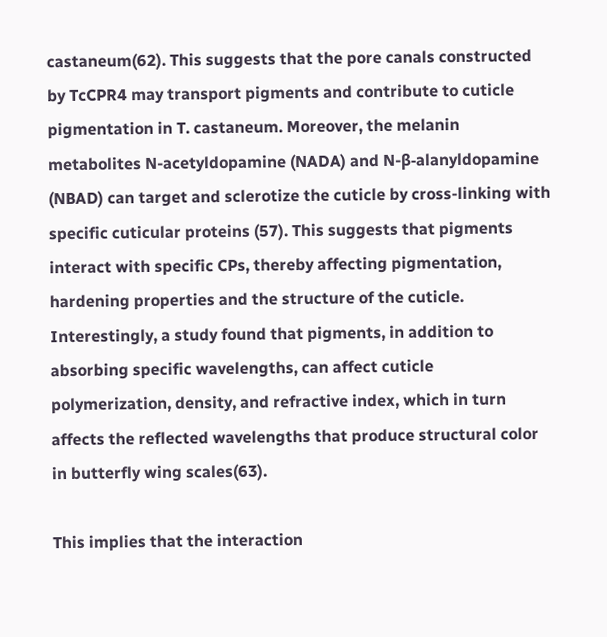castaneum(62). This suggests that the pore canals constructed by TcCPR4 may transport pigments and contribute to cuticle pigmentation in T. castaneum. Moreover, the melanin metabolites N-acetyldopamine (NADA) and N-β-alanyldopamine (NBAD) can target and sclerotize the cuticle by cross-linking with specific cuticular proteins (57). This suggests that pigments interact with specific CPs, thereby affecting pigmentation, hardening properties and the structure of the cuticle. Interestingly, a study found that pigments, in addition to absorbing specific wavelengths, can affect cuticle polymerization, density, and refractive index, which in turn affects the reflected wavelengths that produce structural color in butterfly wing scales(63).

This implies that the interaction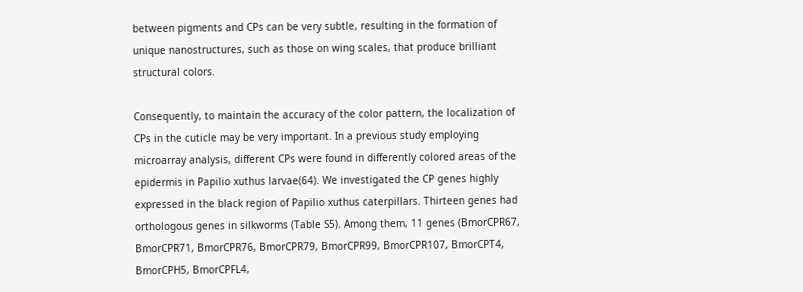between pigments and CPs can be very subtle, resulting in the formation of unique nanostructures, such as those on wing scales, that produce brilliant structural colors.

Consequently, to maintain the accuracy of the color pattern, the localization of CPs in the cuticle may be very important. In a previous study employing microarray analysis, different CPs were found in differently colored areas of the epidermis in Papilio xuthus larvae(64). We investigated the CP genes highly expressed in the black region of Papilio xuthus caterpillars. Thirteen genes had orthologous genes in silkworms (Table S5). Among them, 11 genes (BmorCPR67, BmorCPR71, BmorCPR76, BmorCPR79, BmorCPR99, BmorCPR107, BmorCPT4, BmorCPH5, BmorCPFL4,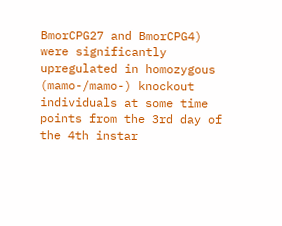BmorCPG27 and BmorCPG4) were significantly upregulated in homozygous (mamo-/mamo-) knockout individuals at some time points from the 3rd day of the 4th instar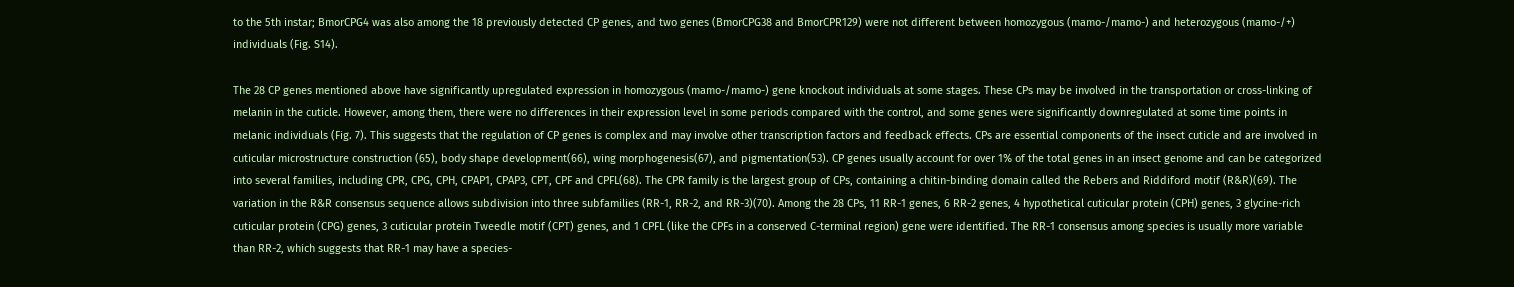to the 5th instar; BmorCPG4 was also among the 18 previously detected CP genes, and two genes (BmorCPG38 and BmorCPR129) were not different between homozygous (mamo-/mamo-) and heterozygous (mamo-/+) individuals (Fig. S14).

The 28 CP genes mentioned above have significantly upregulated expression in homozygous (mamo-/mamo-) gene knockout individuals at some stages. These CPs may be involved in the transportation or cross-linking of melanin in the cuticle. However, among them, there were no differences in their expression level in some periods compared with the control, and some genes were significantly downregulated at some time points in melanic individuals (Fig. 7). This suggests that the regulation of CP genes is complex and may involve other transcription factors and feedback effects. CPs are essential components of the insect cuticle and are involved in cuticular microstructure construction (65), body shape development(66), wing morphogenesis(67), and pigmentation(53). CP genes usually account for over 1% of the total genes in an insect genome and can be categorized into several families, including CPR, CPG, CPH, CPAP1, CPAP3, CPT, CPF and CPFL(68). The CPR family is the largest group of CPs, containing a chitin-binding domain called the Rebers and Riddiford motif (R&R)(69). The variation in the R&R consensus sequence allows subdivision into three subfamilies (RR-1, RR-2, and RR-3)(70). Among the 28 CPs, 11 RR-1 genes, 6 RR-2 genes, 4 hypothetical cuticular protein (CPH) genes, 3 glycine-rich cuticular protein (CPG) genes, 3 cuticular protein Tweedle motif (CPT) genes, and 1 CPFL (like the CPFs in a conserved C-terminal region) gene were identified. The RR-1 consensus among species is usually more variable than RR-2, which suggests that RR-1 may have a species-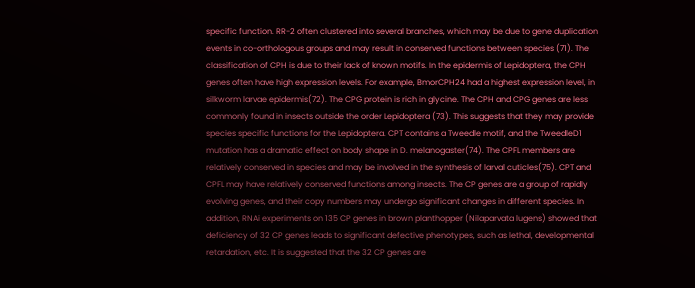specific function. RR-2 often clustered into several branches, which may be due to gene duplication events in co-orthologous groups and may result in conserved functions between species (71). The classification of CPH is due to their lack of known motifs. In the epidermis of Lepidoptera, the CPH genes often have high expression levels. For example, BmorCPH24 had a highest expression level, in silkworm larvae epidermis(72). The CPG protein is rich in glycine. The CPH and CPG genes are less commonly found in insects outside the order Lepidoptera (73). This suggests that they may provide species specific functions for the Lepidoptera. CPT contains a Tweedle motif, and the TweedleD1 mutation has a dramatic effect on body shape in D. melanogaster(74). The CPFL members are relatively conserved in species and may be involved in the synthesis of larval cuticles(75). CPT and CPFL may have relatively conserved functions among insects. The CP genes are a group of rapidly evolving genes, and their copy numbers may undergo significant changes in different species. In addition, RNAi experiments on 135 CP genes in brown planthopper (Nilaparvata lugens) showed that deficiency of 32 CP genes leads to significant defective phenotypes, such as lethal, developmental retardation, etc. It is suggested that the 32 CP genes are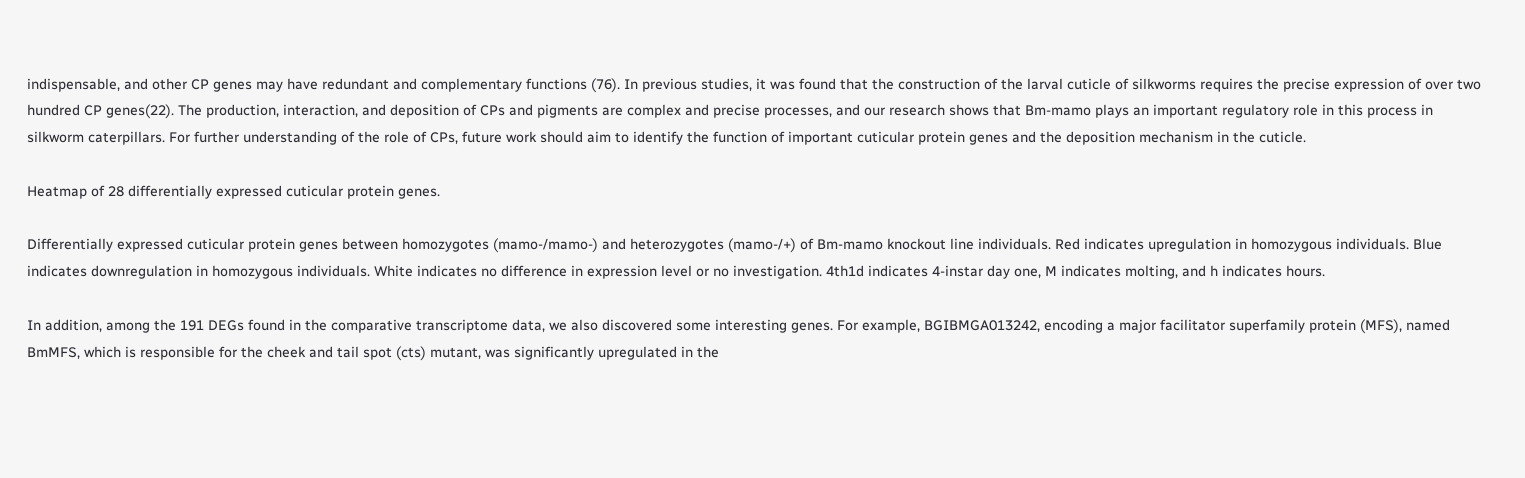indispensable, and other CP genes may have redundant and complementary functions (76). In previous studies, it was found that the construction of the larval cuticle of silkworms requires the precise expression of over two hundred CP genes(22). The production, interaction, and deposition of CPs and pigments are complex and precise processes, and our research shows that Bm-mamo plays an important regulatory role in this process in silkworm caterpillars. For further understanding of the role of CPs, future work should aim to identify the function of important cuticular protein genes and the deposition mechanism in the cuticle.

Heatmap of 28 differentially expressed cuticular protein genes.

Differentially expressed cuticular protein genes between homozygotes (mamo-/mamo-) and heterozygotes (mamo-/+) of Bm-mamo knockout line individuals. Red indicates upregulation in homozygous individuals. Blue indicates downregulation in homozygous individuals. White indicates no difference in expression level or no investigation. 4th1d indicates 4-instar day one, M indicates molting, and h indicates hours.

In addition, among the 191 DEGs found in the comparative transcriptome data, we also discovered some interesting genes. For example, BGIBMGA013242, encoding a major facilitator superfamily protein (MFS), named BmMFS, which is responsible for the cheek and tail spot (cts) mutant, was significantly upregulated in the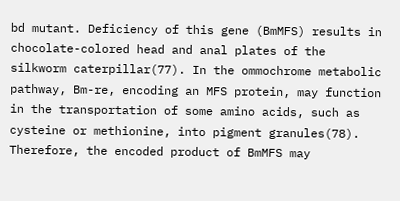bd mutant. Deficiency of this gene (BmMFS) results in chocolate-colored head and anal plates of the silkworm caterpillar(77). In the ommochrome metabolic pathway, Bm-re, encoding an MFS protein, may function in the transportation of some amino acids, such as cysteine or methionine, into pigment granules(78). Therefore, the encoded product of BmMFS may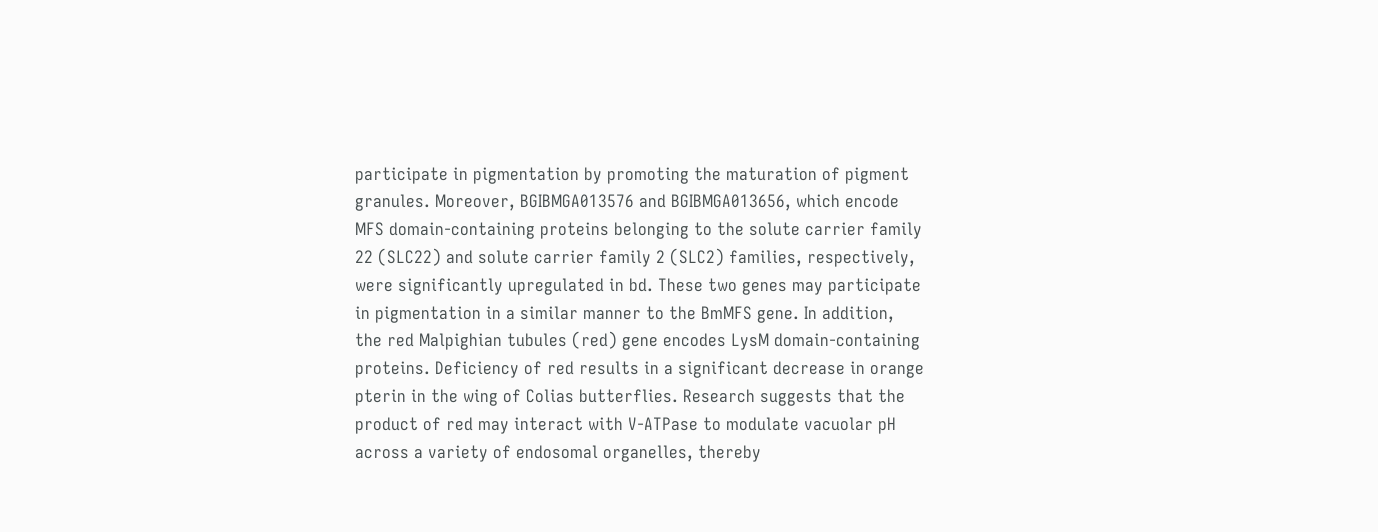participate in pigmentation by promoting the maturation of pigment granules. Moreover, BGIBMGA013576 and BGIBMGA013656, which encode MFS domain-containing proteins belonging to the solute carrier family 22 (SLC22) and solute carrier family 2 (SLC2) families, respectively, were significantly upregulated in bd. These two genes may participate in pigmentation in a similar manner to the BmMFS gene. In addition, the red Malpighian tubules (red) gene encodes LysM domain-containing proteins. Deficiency of red results in a significant decrease in orange pterin in the wing of Colias butterflies. Research suggests that the product of red may interact with V-ATPase to modulate vacuolar pH across a variety of endosomal organelles, thereby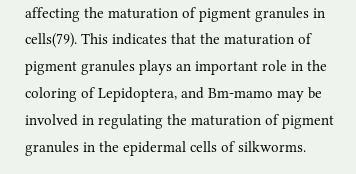affecting the maturation of pigment granules in cells(79). This indicates that the maturation of pigment granules plays an important role in the coloring of Lepidoptera, and Bm-mamo may be involved in regulating the maturation of pigment granules in the epidermal cells of silkworms.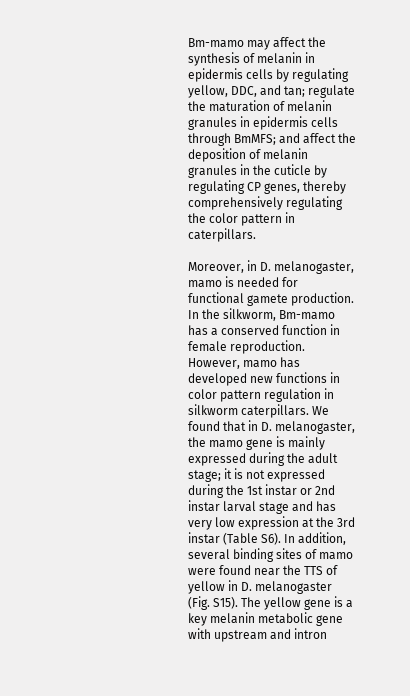Bm-mamo may affect the synthesis of melanin in epidermis cells by regulating yellow, DDC, and tan; regulate the maturation of melanin granules in epidermis cells through BmMFS; and affect the deposition of melanin granules in the cuticle by regulating CP genes, thereby comprehensively regulating the color pattern in caterpillars.

Moreover, in D. melanogaster, mamo is needed for functional gamete production. In the silkworm, Bm-mamo has a conserved function in female reproduction. However, mamo has developed new functions in color pattern regulation in silkworm caterpillars. We found that in D. melanogaster, the mamo gene is mainly expressed during the adult stage; it is not expressed during the 1st instar or 2nd instar larval stage and has very low expression at the 3rd instar (Table S6). In addition, several binding sites of mamo were found near the TTS of yellow in D. melanogaster (Fig. S15). The yellow gene is a key melanin metabolic gene with upstream and intron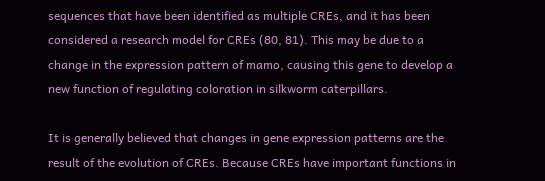sequences that have been identified as multiple CREs, and it has been considered a research model for CREs (80, 81). This may be due to a change in the expression pattern of mamo, causing this gene to develop a new function of regulating coloration in silkworm caterpillars.

It is generally believed that changes in gene expression patterns are the result of the evolution of CREs. Because CREs have important functions in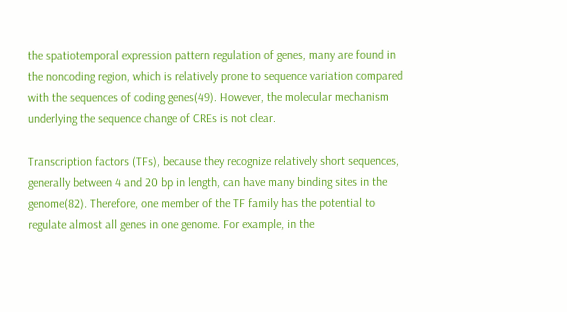the spatiotemporal expression pattern regulation of genes, many are found in the noncoding region, which is relatively prone to sequence variation compared with the sequences of coding genes(49). However, the molecular mechanism underlying the sequence change of CREs is not clear.

Transcription factors (TFs), because they recognize relatively short sequences, generally between 4 and 20 bp in length, can have many binding sites in the genome(82). Therefore, one member of the TF family has the potential to regulate almost all genes in one genome. For example, in the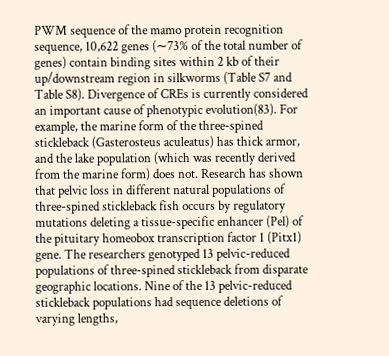PWM sequence of the mamo protein recognition sequence, 10,622 genes (∼73% of the total number of genes) contain binding sites within 2 kb of their up/downstream region in silkworms (Table S7 and Table S8). Divergence of CREs is currently considered an important cause of phenotypic evolution(83). For example, the marine form of the three-spined stickleback (Gasterosteus aculeatus) has thick armor, and the lake population (which was recently derived from the marine form) does not. Research has shown that pelvic loss in different natural populations of three-spined stickleback fish occurs by regulatory mutations deleting a tissue-specific enhancer (Pel) of the pituitary homeobox transcription factor 1 (Pitx1) gene. The researchers genotyped 13 pelvic-reduced populations of three-spined stickleback from disparate geographic locations. Nine of the 13 pelvic-reduced stickleback populations had sequence deletions of varying lengths,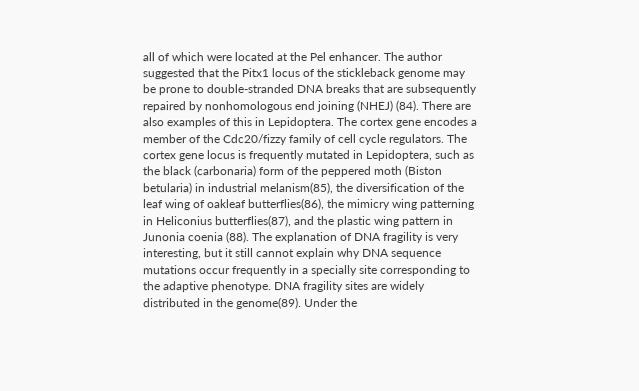all of which were located at the Pel enhancer. The author suggested that the Pitx1 locus of the stickleback genome may be prone to double-stranded DNA breaks that are subsequently repaired by nonhomologous end joining (NHEJ) (84). There are also examples of this in Lepidoptera. The cortex gene encodes a member of the Cdc20/fizzy family of cell cycle regulators. The cortex gene locus is frequently mutated in Lepidoptera, such as the black (carbonaria) form of the peppered moth (Biston betularia) in industrial melanism(85), the diversification of the leaf wing of oakleaf butterflies(86), the mimicry wing patterning in Heliconius butterflies(87), and the plastic wing pattern in Junonia coenia (88). The explanation of DNA fragility is very interesting, but it still cannot explain why DNA sequence mutations occur frequently in a specially site corresponding to the adaptive phenotype. DNA fragility sites are widely distributed in the genome(89). Under the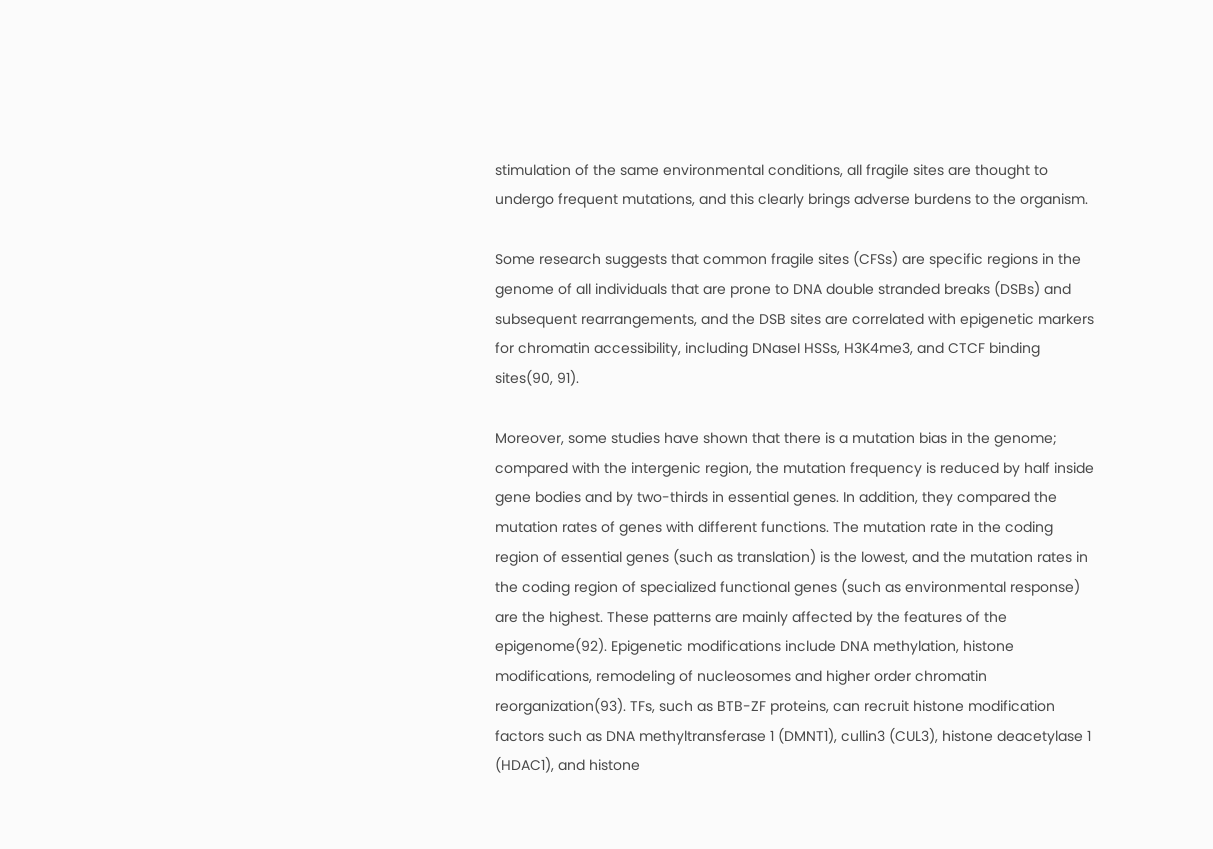stimulation of the same environmental conditions, all fragile sites are thought to undergo frequent mutations, and this clearly brings adverse burdens to the organism.

Some research suggests that common fragile sites (CFSs) are specific regions in the genome of all individuals that are prone to DNA double stranded breaks (DSBs) and subsequent rearrangements, and the DSB sites are correlated with epigenetic markers for chromatin accessibility, including DNaseI HSSs, H3K4me3, and CTCF binding sites(90, 91).

Moreover, some studies have shown that there is a mutation bias in the genome; compared with the intergenic region, the mutation frequency is reduced by half inside gene bodies and by two-thirds in essential genes. In addition, they compared the mutation rates of genes with different functions. The mutation rate in the coding region of essential genes (such as translation) is the lowest, and the mutation rates in the coding region of specialized functional genes (such as environmental response) are the highest. These patterns are mainly affected by the features of the epigenome(92). Epigenetic modifications include DNA methylation, histone modifications, remodeling of nucleosomes and higher order chromatin reorganization(93). TFs, such as BTB-ZF proteins, can recruit histone modification factors such as DNA methyltransferase 1 (DMNT1), cullin3 (CUL3), histone deacetylase 1 (HDAC1), and histone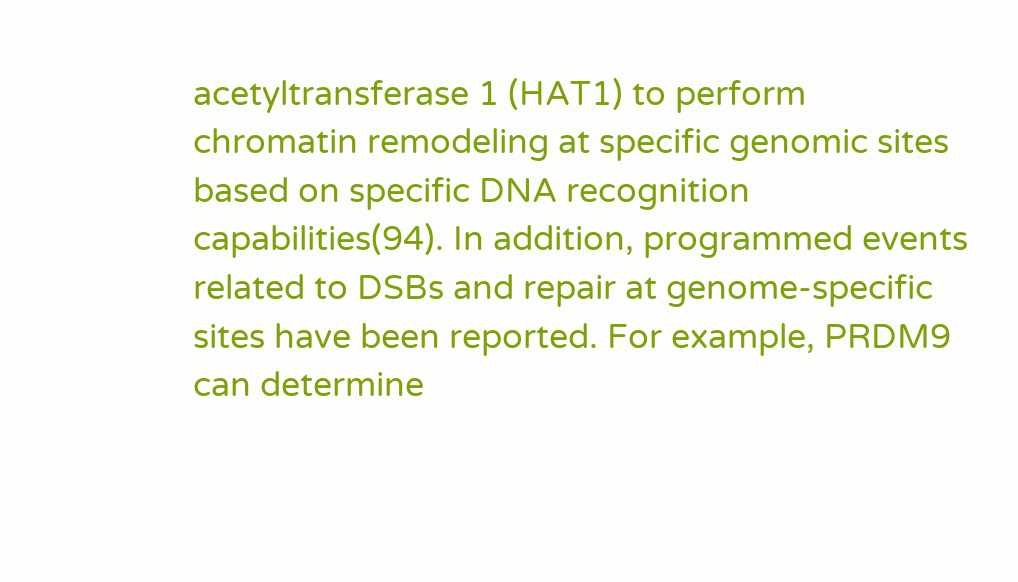acetyltransferase 1 (HAT1) to perform chromatin remodeling at specific genomic sites based on specific DNA recognition capabilities(94). In addition, programmed events related to DSBs and repair at genome-specific sites have been reported. For example, PRDM9 can determine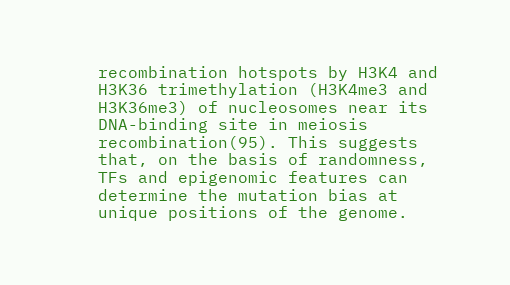recombination hotspots by H3K4 and H3K36 trimethylation (H3K4me3 and H3K36me3) of nucleosomes near its DNA-binding site in meiosis recombination(95). This suggests that, on the basis of randomness, TFs and epigenomic features can determine the mutation bias at unique positions of the genome.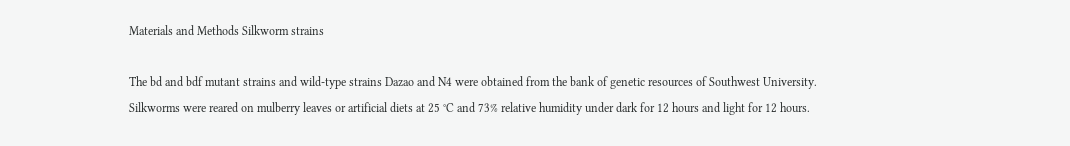Materials and Methods Silkworm strains

The bd and bdf mutant strains and wild-type strains Dazao and N4 were obtained from the bank of genetic resources of Southwest University. Silkworms were reared on mulberry leaves or artificial diets at 25 °C and 73% relative humidity under dark for 12 hours and light for 12 hours.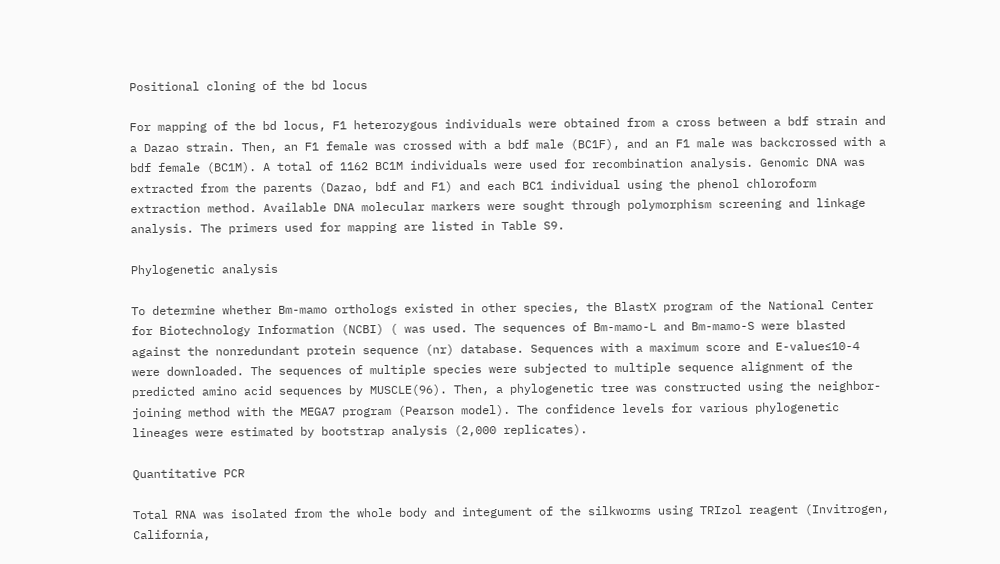Positional cloning of the bd locus

For mapping of the bd locus, F1 heterozygous individuals were obtained from a cross between a bdf strain and a Dazao strain. Then, an F1 female was crossed with a bdf male (BC1F), and an F1 male was backcrossed with a bdf female (BC1M). A total of 1162 BC1M individuals were used for recombination analysis. Genomic DNA was extracted from the parents (Dazao, bdf and F1) and each BC1 individual using the phenol chloroform extraction method. Available DNA molecular markers were sought through polymorphism screening and linkage analysis. The primers used for mapping are listed in Table S9.

Phylogenetic analysis

To determine whether Bm-mamo orthologs existed in other species, the BlastX program of the National Center for Biotechnology Information (NCBI) ( was used. The sequences of Bm-mamo-L and Bm-mamo-S were blasted against the nonredundant protein sequence (nr) database. Sequences with a maximum score and E-value≤10-4 were downloaded. The sequences of multiple species were subjected to multiple sequence alignment of the predicted amino acid sequences by MUSCLE(96). Then, a phylogenetic tree was constructed using the neighbor-joining method with the MEGA7 program (Pearson model). The confidence levels for various phylogenetic lineages were estimated by bootstrap analysis (2,000 replicates).

Quantitative PCR

Total RNA was isolated from the whole body and integument of the silkworms using TRIzol reagent (Invitrogen, California,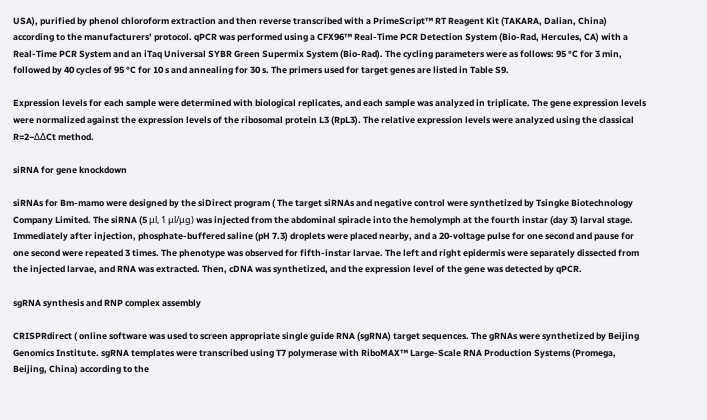USA), purified by phenol chloroform extraction and then reverse transcribed with a PrimeScript™ RT Reagent Kit (TAKARA, Dalian, China) according to the manufacturers’ protocol. qPCR was performed using a CFX96™ Real-Time PCR Detection System (Bio-Rad, Hercules, CA) with a Real-Time PCR System and an iTaq Universal SYBR Green Supermix System (Bio-Rad). The cycling parameters were as follows: 95 °C for 3 min, followed by 40 cycles of 95 °C for 10 s and annealing for 30 s. The primers used for target genes are listed in Table S9.

Expression levels for each sample were determined with biological replicates, and each sample was analyzed in triplicate. The gene expression levels were normalized against the expression levels of the ribosomal protein L3 (RpL3). The relative expression levels were analyzed using the classical R=2−ΔΔCt method.

siRNA for gene knockdown

siRNAs for Bm-mamo were designed by the siDirect program ( The target siRNAs and negative control were synthetized by Tsingke Biotechnology Company Limited. The siRNA (5 μl, 1 μl/μg) was injected from the abdominal spiracle into the hemolymph at the fourth instar (day 3) larval stage. Immediately after injection, phosphate-buffered saline (pH 7.3) droplets were placed nearby, and a 20-voltage pulse for one second and pause for one second were repeated 3 times. The phenotype was observed for fifth-instar larvae. The left and right epidermis were separately dissected from the injected larvae, and RNA was extracted. Then, cDNA was synthetized, and the expression level of the gene was detected by qPCR.

sgRNA synthesis and RNP complex assembly

CRISPRdirect ( online software was used to screen appropriate single guide RNA (sgRNA) target sequences. The gRNAs were synthetized by Beijing Genomics Institute. sgRNA templates were transcribed using T7 polymerase with RiboMAX™ Large-Scale RNA Production Systems (Promega, Beijing, China) according to the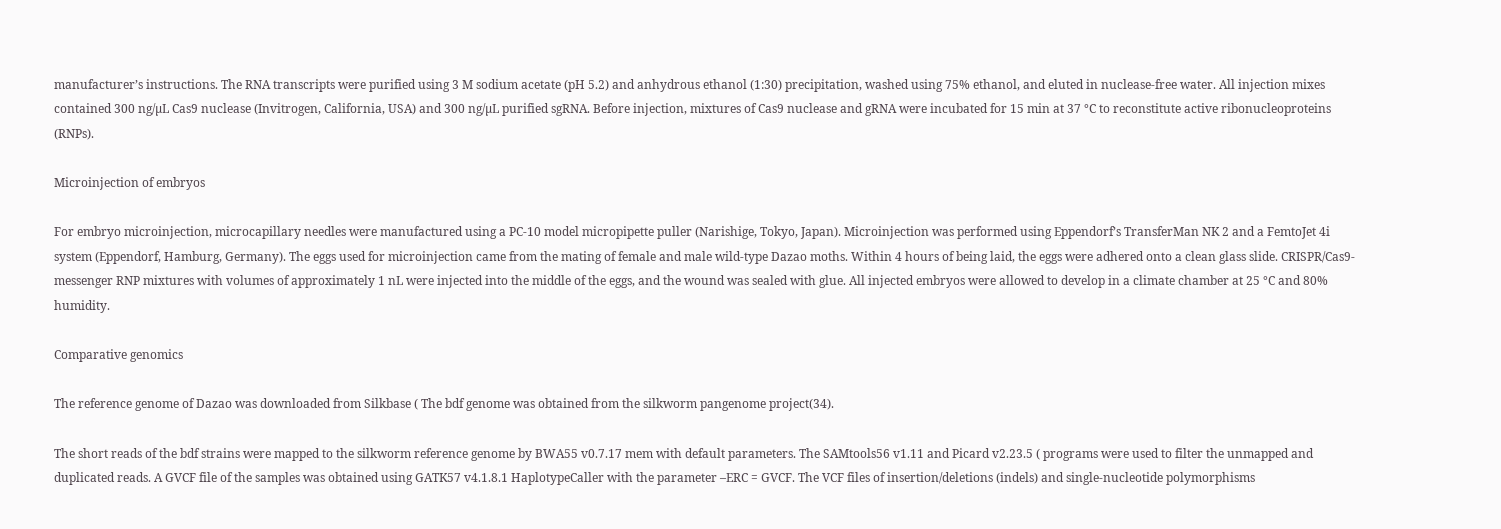manufacturer’s instructions. The RNA transcripts were purified using 3 M sodium acetate (pH 5.2) and anhydrous ethanol (1:30) precipitation, washed using 75% ethanol, and eluted in nuclease-free water. All injection mixes contained 300 ng/µL Cas9 nuclease (Invitrogen, California, USA) and 300 ng/µL purified sgRNA. Before injection, mixtures of Cas9 nuclease and gRNA were incubated for 15 min at 37 °C to reconstitute active ribonucleoproteins (RNPs).

Microinjection of embryos

For embryo microinjection, microcapillary needles were manufactured using a PC-10 model micropipette puller (Narishige, Tokyo, Japan). Microinjection was performed using Eppendorf’s TransferMan NK 2 and a FemtoJet 4i system (Eppendorf, Hamburg, Germany). The eggs used for microinjection came from the mating of female and male wild-type Dazao moths. Within 4 hours of being laid, the eggs were adhered onto a clean glass slide. CRISPR/Cas9-messenger RNP mixtures with volumes of approximately 1 nL were injected into the middle of the eggs, and the wound was sealed with glue. All injected embryos were allowed to develop in a climate chamber at 25 °C and 80% humidity.

Comparative genomics

The reference genome of Dazao was downloaded from Silkbase ( The bdf genome was obtained from the silkworm pangenome project(34).

The short reads of the bdf strains were mapped to the silkworm reference genome by BWA55 v0.7.17 mem with default parameters. The SAMtools56 v1.11 and Picard v2.23.5 ( programs were used to filter the unmapped and duplicated reads. A GVCF file of the samples was obtained using GATK57 v4.1.8.1 HaplotypeCaller with the parameter –ERC = GVCF. The VCF files of insertion/deletions (indels) and single-nucleotide polymorphisms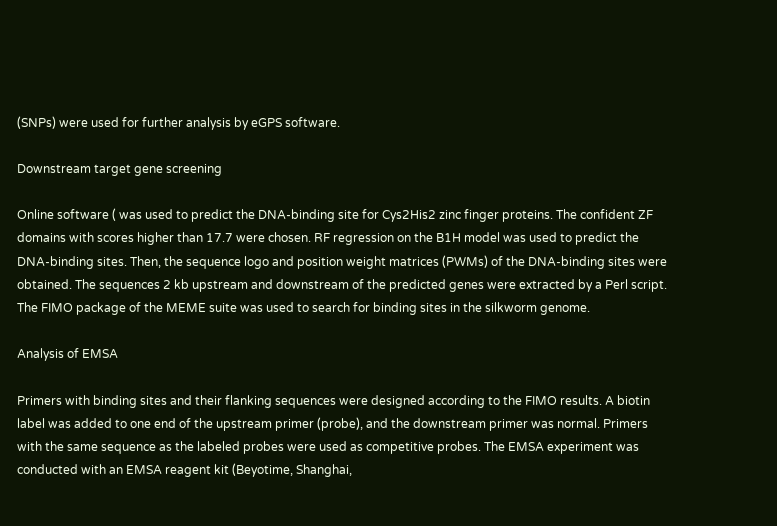(SNPs) were used for further analysis by eGPS software.

Downstream target gene screening

Online software ( was used to predict the DNA-binding site for Cys2His2 zinc finger proteins. The confident ZF domains with scores higher than 17.7 were chosen. RF regression on the B1H model was used to predict the DNA-binding sites. Then, the sequence logo and position weight matrices (PWMs) of the DNA-binding sites were obtained. The sequences 2 kb upstream and downstream of the predicted genes were extracted by a Perl script. The FIMO package of the MEME suite was used to search for binding sites in the silkworm genome.

Analysis of EMSA

Primers with binding sites and their flanking sequences were designed according to the FIMO results. A biotin label was added to one end of the upstream primer (probe), and the downstream primer was normal. Primers with the same sequence as the labeled probes were used as competitive probes. The EMSA experiment was conducted with an EMSA reagent kit (Beyotime, Shanghai,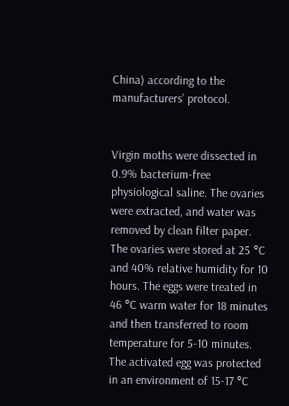China) according to the manufacturers’ protocol.


Virgin moths were dissected in 0.9% bacterium-free physiological saline. The ovaries were extracted, and water was removed by clean filter paper. The ovaries were stored at 25 °C and 40% relative humidity for 10 hours. The eggs were treated in 46 °C warm water for 18 minutes and then transferred to room temperature for 5-10 minutes. The activated egg was protected in an environment of 15-17 °C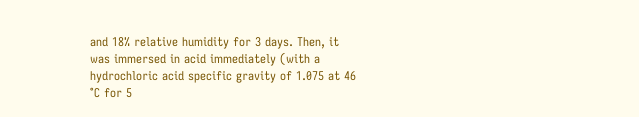and 18% relative humidity for 3 days. Then, it was immersed in acid immediately (with a hydrochloric acid specific gravity of 1.075 at 46 °C for 5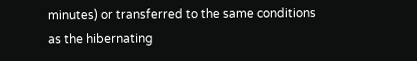minutes) or transferred to the same conditions as the hibernating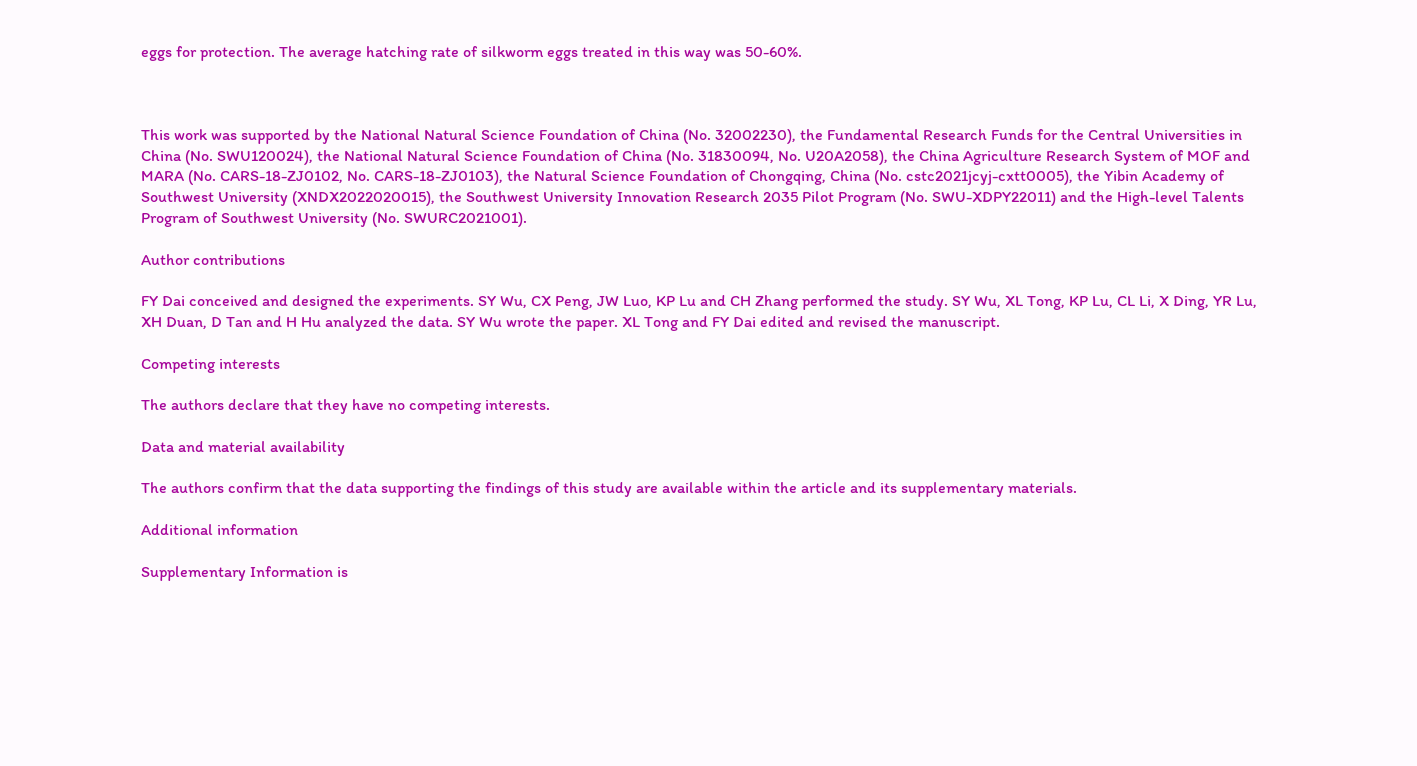eggs for protection. The average hatching rate of silkworm eggs treated in this way was 50-60%.



This work was supported by the National Natural Science Foundation of China (No. 32002230), the Fundamental Research Funds for the Central Universities in China (No. SWU120024), the National Natural Science Foundation of China (No. 31830094, No. U20A2058), the China Agriculture Research System of MOF and MARA (No. CARS-18-ZJ0102, No. CARS-18-ZJ0103), the Natural Science Foundation of Chongqing, China (No. cstc2021jcyj-cxtt0005), the Yibin Academy of Southwest University (XNDX2022020015), the Southwest University Innovation Research 2035 Pilot Program (No. SWU-XDPY22011) and the High-level Talents Program of Southwest University (No. SWURC2021001).

Author contributions

FY Dai conceived and designed the experiments. SY Wu, CX Peng, JW Luo, KP Lu and CH Zhang performed the study. SY Wu, XL Tong, KP Lu, CL Li, X Ding, YR Lu, XH Duan, D Tan and H Hu analyzed the data. SY Wu wrote the paper. XL Tong and FY Dai edited and revised the manuscript.

Competing interests

The authors declare that they have no competing interests.

Data and material availability

The authors confirm that the data supporting the findings of this study are available within the article and its supplementary materials.

Additional information

Supplementary Information is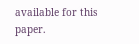available for this paper.